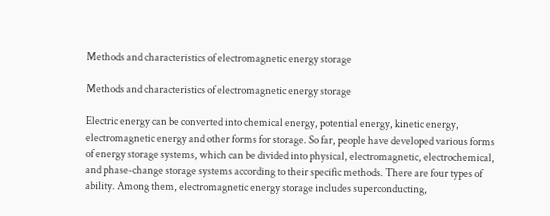Methods and characteristics of electromagnetic energy storage

Methods and characteristics of electromagnetic energy storage

Electric energy can be converted into chemical energy, potential energy, kinetic energy, electromagnetic energy and other forms for storage. So far, people have developed various forms of energy storage systems, which can be divided into physical, electromagnetic, electrochemical, and phase-change storage systems according to their specific methods. There are four types of ability. Among them, electromagnetic energy storage includes superconducting,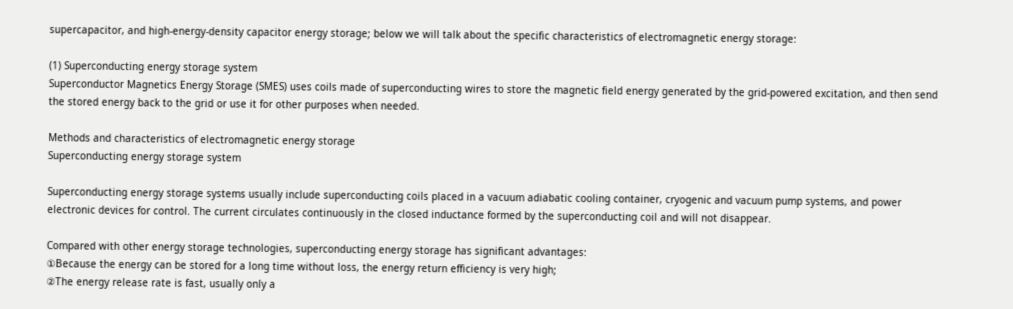supercapacitor, and high-energy-density capacitor energy storage; below we will talk about the specific characteristics of electromagnetic energy storage:

(1) Superconducting energy storage system
Superconductor Magnetics Energy Storage (SMES) uses coils made of superconducting wires to store the magnetic field energy generated by the grid-powered excitation, and then send the stored energy back to the grid or use it for other purposes when needed.

Methods and characteristics of electromagnetic energy storage
Superconducting energy storage system

Superconducting energy storage systems usually include superconducting coils placed in a vacuum adiabatic cooling container, cryogenic and vacuum pump systems, and power electronic devices for control. The current circulates continuously in the closed inductance formed by the superconducting coil and will not disappear.

Compared with other energy storage technologies, superconducting energy storage has significant advantages:
①Because the energy can be stored for a long time without loss, the energy return efficiency is very high;
②The energy release rate is fast, usually only a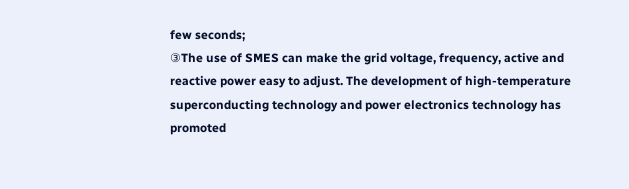few seconds;
③The use of SMES can make the grid voltage, frequency, active and reactive power easy to adjust. The development of high-temperature superconducting technology and power electronics technology has promoted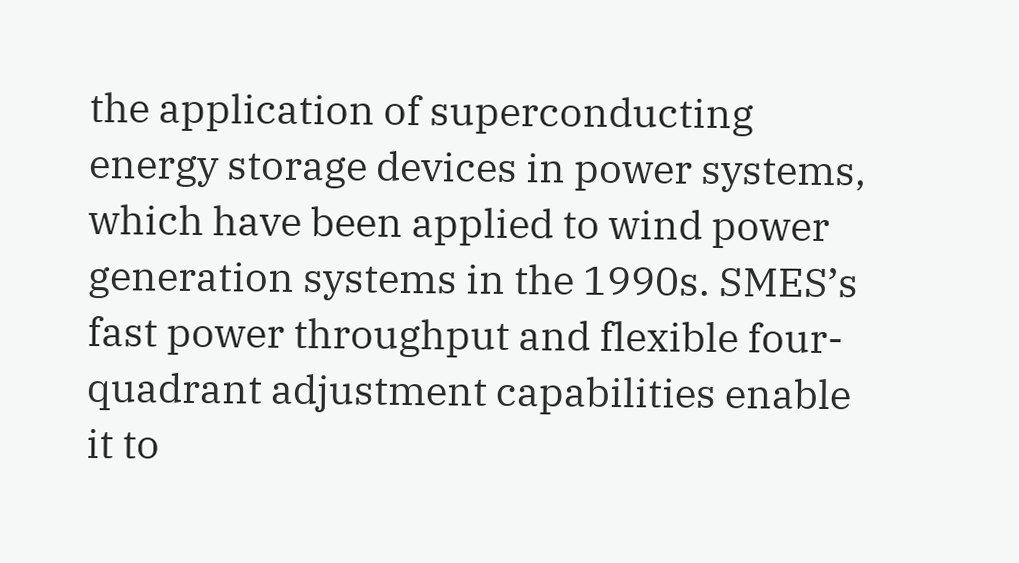the application of superconducting energy storage devices in power systems, which have been applied to wind power generation systems in the 1990s. SMES’s fast power throughput and flexible four-quadrant adjustment capabilities enable it to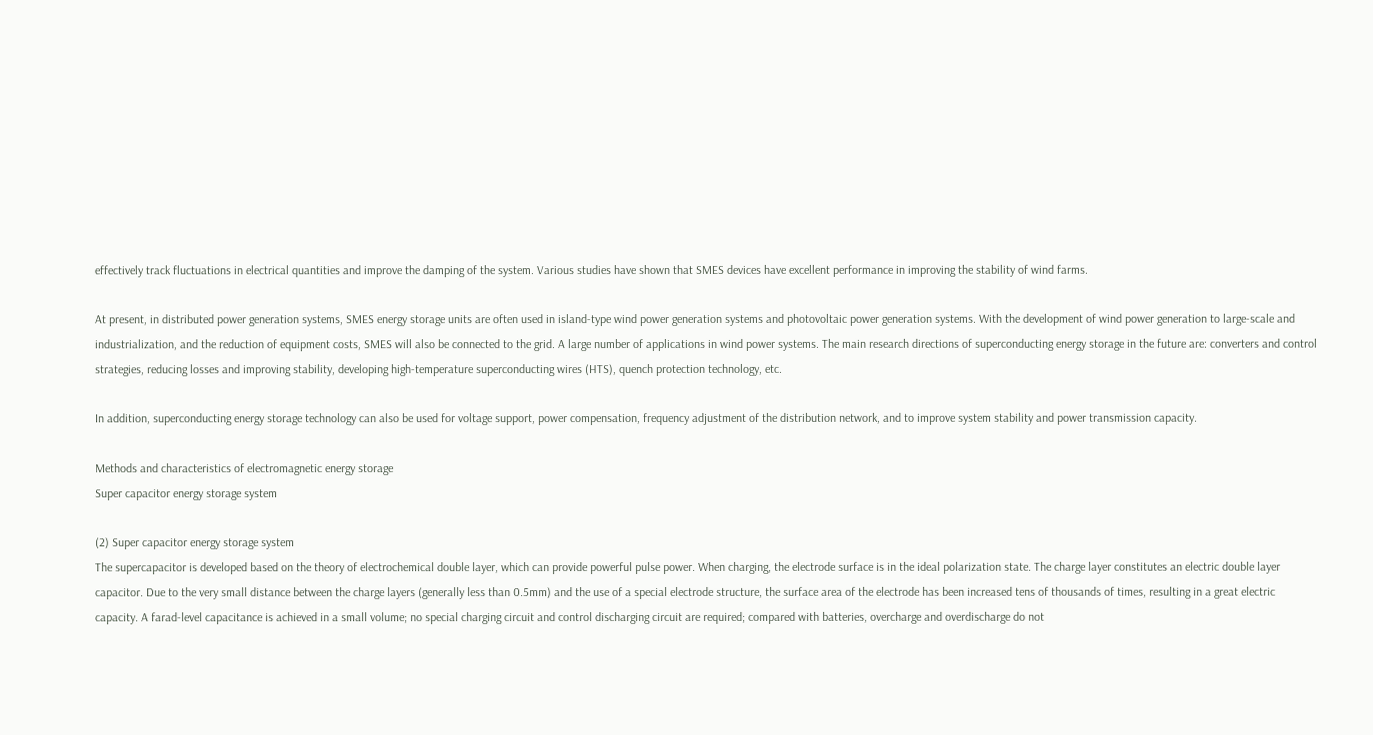effectively track fluctuations in electrical quantities and improve the damping of the system. Various studies have shown that SMES devices have excellent performance in improving the stability of wind farms.

At present, in distributed power generation systems, SMES energy storage units are often used in island-type wind power generation systems and photovoltaic power generation systems. With the development of wind power generation to large-scale and industrialization, and the reduction of equipment costs, SMES will also be connected to the grid. A large number of applications in wind power systems. The main research directions of superconducting energy storage in the future are: converters and control strategies, reducing losses and improving stability, developing high-temperature superconducting wires (HTS), quench protection technology, etc.

In addition, superconducting energy storage technology can also be used for voltage support, power compensation, frequency adjustment of the distribution network, and to improve system stability and power transmission capacity.

Methods and characteristics of electromagnetic energy storage
Super capacitor energy storage system

(2) Super capacitor energy storage system
The supercapacitor is developed based on the theory of electrochemical double layer, which can provide powerful pulse power. When charging, the electrode surface is in the ideal polarization state. The charge layer constitutes an electric double layer capacitor. Due to the very small distance between the charge layers (generally less than 0.5mm) and the use of a special electrode structure, the surface area of the electrode has been increased tens of thousands of times, resulting in a great electric capacity. A farad-level capacitance is achieved in a small volume; no special charging circuit and control discharging circuit are required; compared with batteries, overcharge and overdischarge do not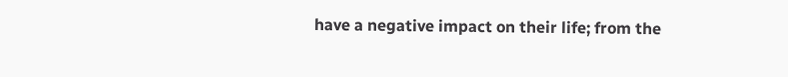have a negative impact on their life; from the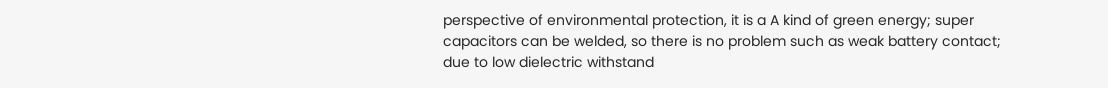perspective of environmental protection, it is a A kind of green energy; super capacitors can be welded, so there is no problem such as weak battery contact; due to low dielectric withstand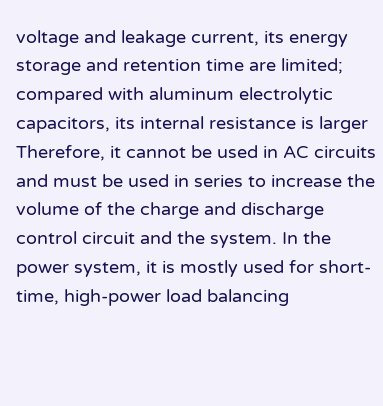voltage and leakage current, its energy storage and retention time are limited; compared with aluminum electrolytic capacitors, its internal resistance is larger Therefore, it cannot be used in AC circuits and must be used in series to increase the volume of the charge and discharge control circuit and the system. In the power system, it is mostly used for short-time, high-power load balancing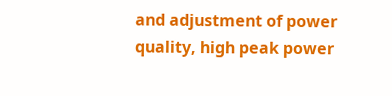and adjustment of power quality, high peak power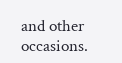and other occasions.